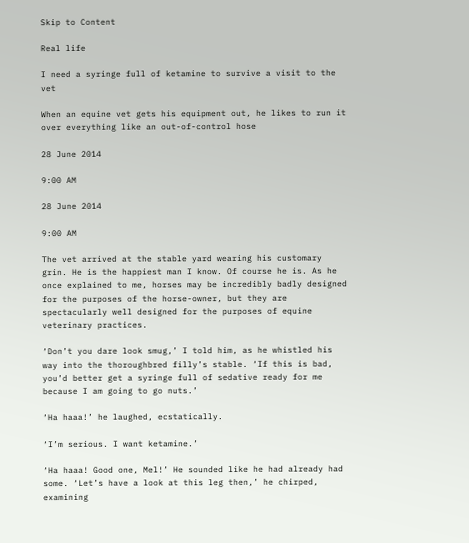Skip to Content

Real life

I need a syringe full of ketamine to survive a visit to the vet

When an equine vet gets his equipment out, he likes to run it over everything like an out-of-control hose

28 June 2014

9:00 AM

28 June 2014

9:00 AM

The vet arrived at the stable yard wearing his customary grin. He is the happiest man I know. Of course he is. As he once explained to me, horses may be incredibly badly designed for the purposes of the horse-owner, but they are spectacularly well designed for the purposes of equine veterinary practices.

‘Don’t you dare look smug,’ I told him, as he whistled his way into the thoroughbred filly’s stable. ‘If this is bad, you’d better get a syringe full of sedative ready for me because I am going to go nuts.’

‘Ha haaa!’ he laughed, ecstatically.

‘I’m serious. I want ketamine.’

‘Ha haaa! Good one, Mel!’ He sounded like he had already had some. ‘Let’s have a look at this leg then,’ he chirped, examining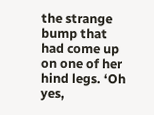the strange bump that had come up on one of her hind legs. ‘Oh yes,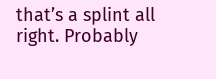that’s a splint all right. Probably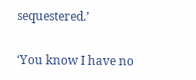sequestered.’

‘You know I have no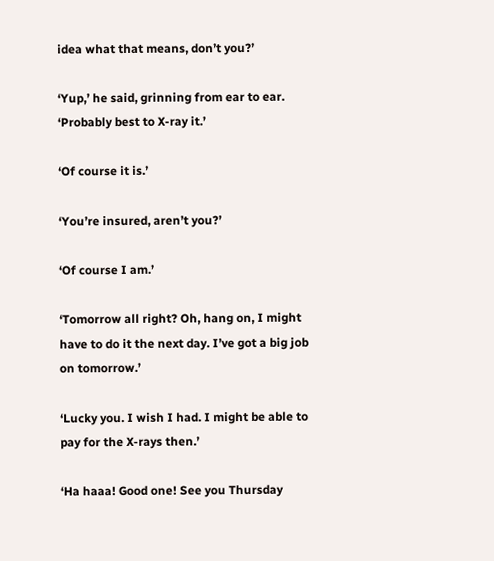idea what that means, don’t you?’

‘Yup,’ he said, grinning from ear to ear. ‘Probably best to X-ray it.’

‘Of course it is.’

‘You’re insured, aren’t you?’

‘Of course I am.’

‘Tomorrow all right? Oh, hang on, I might have to do it the next day. I’ve got a big job on tomorrow.’

‘Lucky you. I wish I had. I might be able to pay for the X-rays then.’

‘Ha haaa! Good one! See you Thursday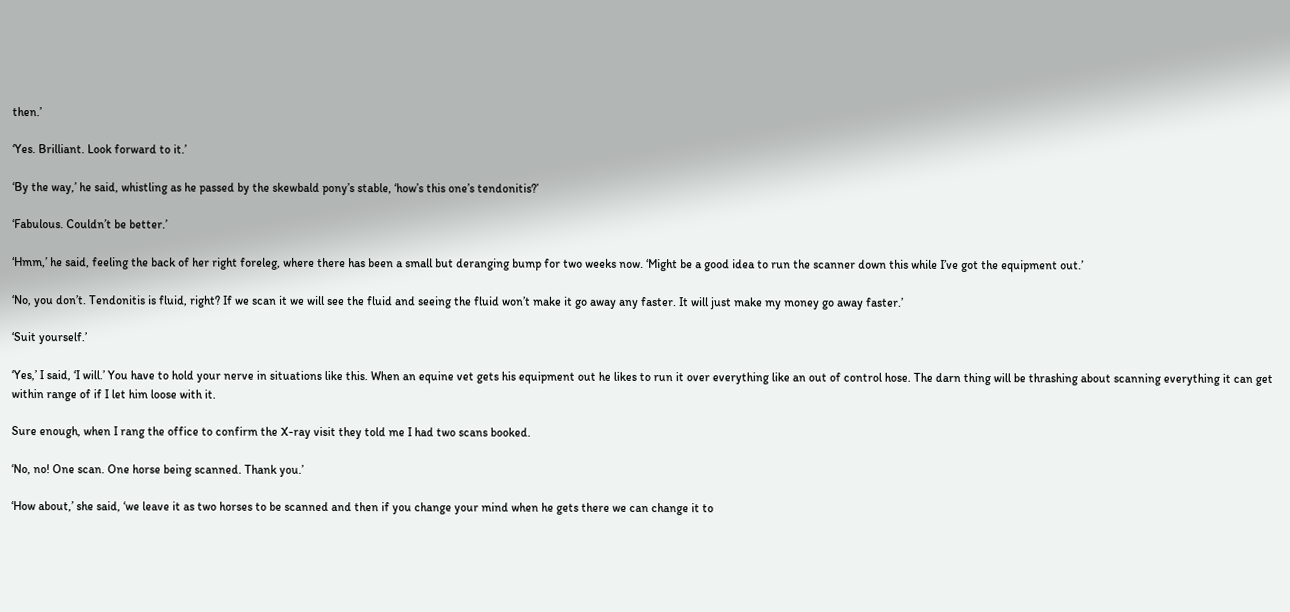then.’

‘Yes. Brilliant. Look forward to it.’

‘By the way,’ he said, whistling as he passed by the skewbald pony’s stable, ‘how’s this one’s tendonitis?’

‘Fabulous. Couldn’t be better.’

‘Hmm,’ he said, feeling the back of her right foreleg, where there has been a small but deranging bump for two weeks now. ‘Might be a good idea to run the scanner down this while I’ve got the equipment out.’

‘No, you don’t. Tendonitis is fluid, right? If we scan it we will see the fluid and seeing the fluid won’t make it go away any faster. It will just make my money go away faster.’

‘Suit yourself.’

‘Yes,’ I said, ‘I will.’ You have to hold your nerve in situations like this. When an equine vet gets his equipment out he likes to run it over everything like an out of control hose. The darn thing will be thrashing about scanning everything it can get within range of if I let him loose with it.

Sure enough, when I rang the office to confirm the X-ray visit they told me I had two scans booked.

‘No, no! One scan. One horse being scanned. Thank you.’

‘How about,’ she said, ‘we leave it as two horses to be scanned and then if you change your mind when he gets there we can change it to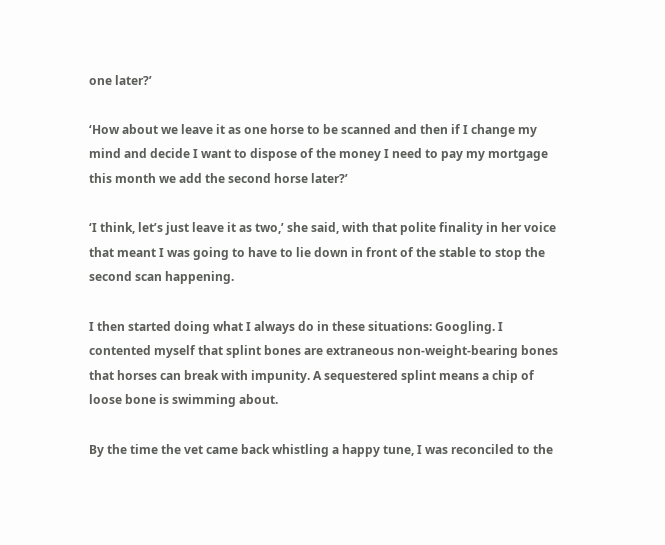one later?’

‘How about we leave it as one horse to be scanned and then if I change my mind and decide I want to dispose of the money I need to pay my mortgage this month we add the second horse later?’

‘I think, let’s just leave it as two,’ she said, with that polite finality in her voice that meant I was going to have to lie down in front of the stable to stop the second scan happening.

I then started doing what I always do in these situations: Googling. I contented myself that splint bones are extraneous non-weight-bearing bones that horses can break with impunity. A sequestered splint means a chip of loose bone is swimming about.

By the time the vet came back whistling a happy tune, I was reconciled to the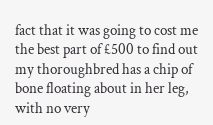fact that it was going to cost me the best part of £500 to find out my thoroughbred has a chip of bone floating about in her leg, with no very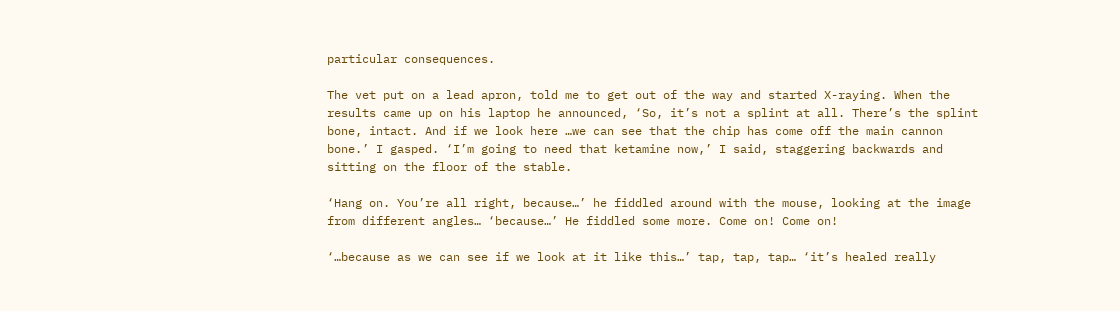particular consequences.

The vet put on a lead apron, told me to get out of the way and started X-raying. When the results came up on his laptop he announced, ‘So, it’s not a splint at all. There’s the splint bone, intact. And if we look here …we can see that the chip has come off the main cannon bone.’ I gasped. ‘I’m going to need that ketamine now,’ I said, staggering backwards and sitting on the floor of the stable.

‘Hang on. You’re all right, because…’ he fiddled around with the mouse, looking at the image from different angles… ‘because…’ He fiddled some more. Come on! Come on!

‘…because as we can see if we look at it like this…’ tap, tap, tap… ‘it’s healed really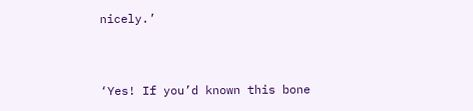nicely.’


‘Yes! If you’d known this bone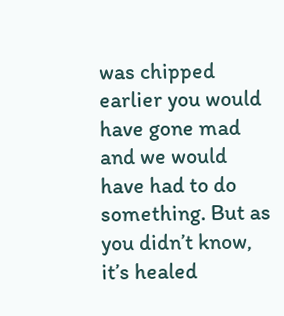was chipped earlier you would have gone mad and we would have had to do something. But as you didn’t know, it’s healed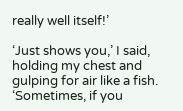really well itself!’

‘Just shows you,’ I said, holding my chest and gulping for air like a fish. ‘Sometimes, if you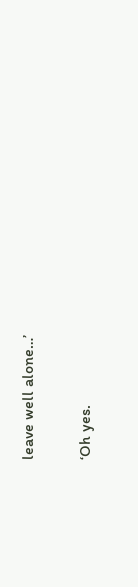leave well alone…’

‘Oh yes.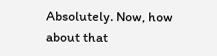Absolutely. Now, how about that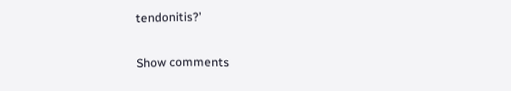tendonitis?’

Show comments